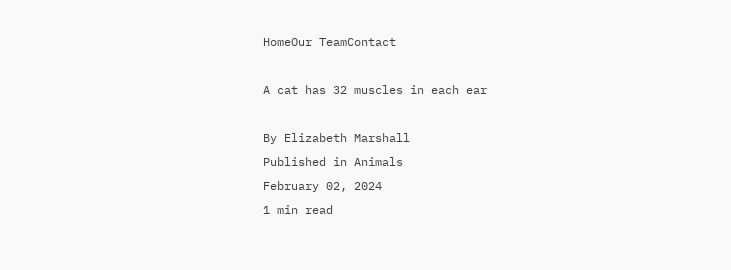HomeOur TeamContact

A cat has 32 muscles in each ear

By Elizabeth Marshall
Published in Animals
February 02, 2024
1 min read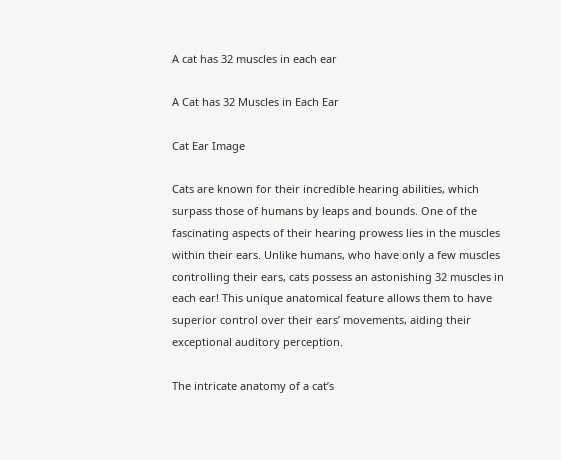A cat has 32 muscles in each ear

A Cat has 32 Muscles in Each Ear

Cat Ear Image

Cats are known for their incredible hearing abilities, which surpass those of humans by leaps and bounds. One of the fascinating aspects of their hearing prowess lies in the muscles within their ears. Unlike humans, who have only a few muscles controlling their ears, cats possess an astonishing 32 muscles in each ear! This unique anatomical feature allows them to have superior control over their ears’ movements, aiding their exceptional auditory perception.

The intricate anatomy of a cat’s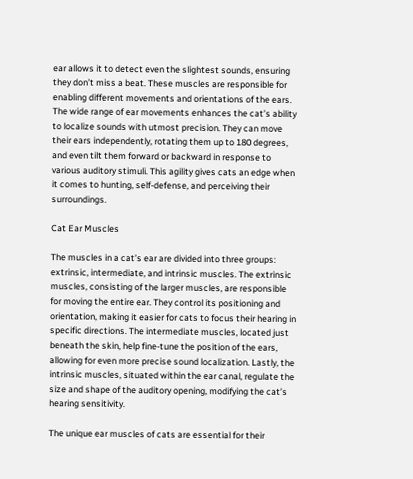ear allows it to detect even the slightest sounds, ensuring they don’t miss a beat. These muscles are responsible for enabling different movements and orientations of the ears. The wide range of ear movements enhances the cat’s ability to localize sounds with utmost precision. They can move their ears independently, rotating them up to 180 degrees, and even tilt them forward or backward in response to various auditory stimuli. This agility gives cats an edge when it comes to hunting, self-defense, and perceiving their surroundings.

Cat Ear Muscles

The muscles in a cat’s ear are divided into three groups: extrinsic, intermediate, and intrinsic muscles. The extrinsic muscles, consisting of the larger muscles, are responsible for moving the entire ear. They control its positioning and orientation, making it easier for cats to focus their hearing in specific directions. The intermediate muscles, located just beneath the skin, help fine-tune the position of the ears, allowing for even more precise sound localization. Lastly, the intrinsic muscles, situated within the ear canal, regulate the size and shape of the auditory opening, modifying the cat’s hearing sensitivity.

The unique ear muscles of cats are essential for their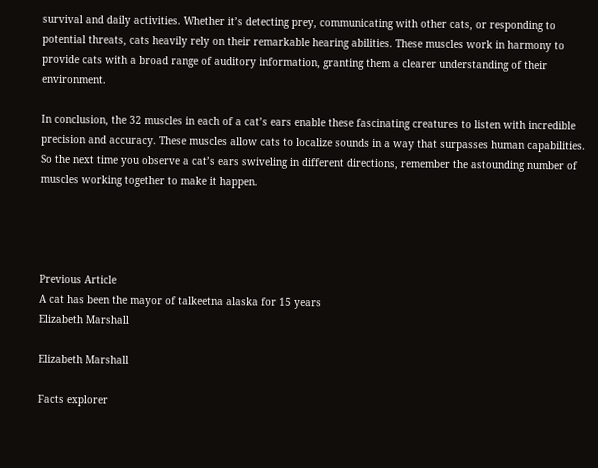survival and daily activities. Whether it’s detecting prey, communicating with other cats, or responding to potential threats, cats heavily rely on their remarkable hearing abilities. These muscles work in harmony to provide cats with a broad range of auditory information, granting them a clearer understanding of their environment.

In conclusion, the 32 muscles in each of a cat’s ears enable these fascinating creatures to listen with incredible precision and accuracy. These muscles allow cats to localize sounds in a way that surpasses human capabilities. So the next time you observe a cat’s ears swiveling in different directions, remember the astounding number of muscles working together to make it happen.




Previous Article
A cat has been the mayor of talkeetna alaska for 15 years
Elizabeth Marshall

Elizabeth Marshall

Facts explorer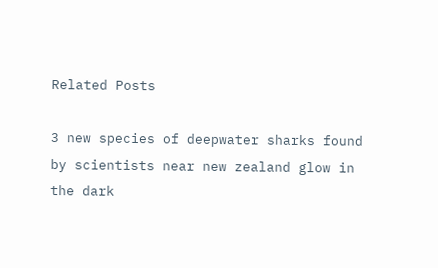Related Posts

3 new species of deepwater sharks found by scientists near new zealand glow in the dark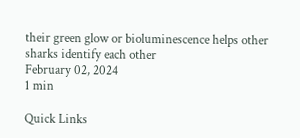their green glow or bioluminescence helps other sharks identify each other
February 02, 2024
1 min

Quick Links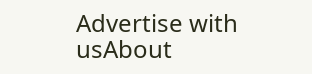Advertise with usAbout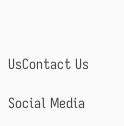UsContact Us

Social Media